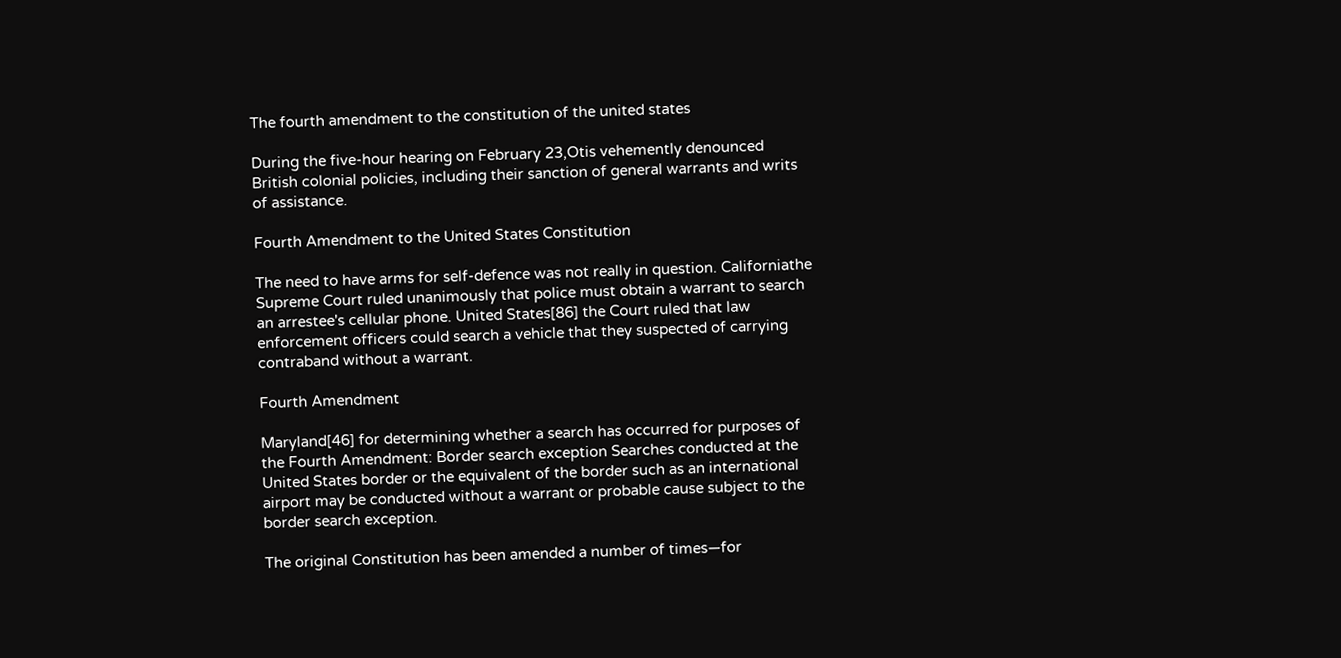The fourth amendment to the constitution of the united states

During the five-hour hearing on February 23,Otis vehemently denounced British colonial policies, including their sanction of general warrants and writs of assistance.

Fourth Amendment to the United States Constitution

The need to have arms for self-defence was not really in question. Californiathe Supreme Court ruled unanimously that police must obtain a warrant to search an arrestee's cellular phone. United States[86] the Court ruled that law enforcement officers could search a vehicle that they suspected of carrying contraband without a warrant.

Fourth Amendment

Maryland[46] for determining whether a search has occurred for purposes of the Fourth Amendment: Border search exception Searches conducted at the United States border or the equivalent of the border such as an international airport may be conducted without a warrant or probable cause subject to the border search exception.

The original Constitution has been amended a number of times—for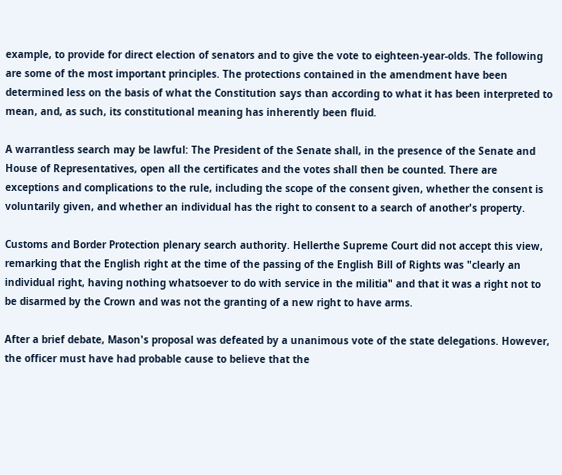example, to provide for direct election of senators and to give the vote to eighteen-year-olds. The following are some of the most important principles. The protections contained in the amendment have been determined less on the basis of what the Constitution says than according to what it has been interpreted to mean, and, as such, its constitutional meaning has inherently been fluid.

A warrantless search may be lawful: The President of the Senate shall, in the presence of the Senate and House of Representatives, open all the certificates and the votes shall then be counted. There are exceptions and complications to the rule, including the scope of the consent given, whether the consent is voluntarily given, and whether an individual has the right to consent to a search of another's property.

Customs and Border Protection plenary search authority. Hellerthe Supreme Court did not accept this view, remarking that the English right at the time of the passing of the English Bill of Rights was "clearly an individual right, having nothing whatsoever to do with service in the militia" and that it was a right not to be disarmed by the Crown and was not the granting of a new right to have arms.

After a brief debate, Mason's proposal was defeated by a unanimous vote of the state delegations. However, the officer must have had probable cause to believe that the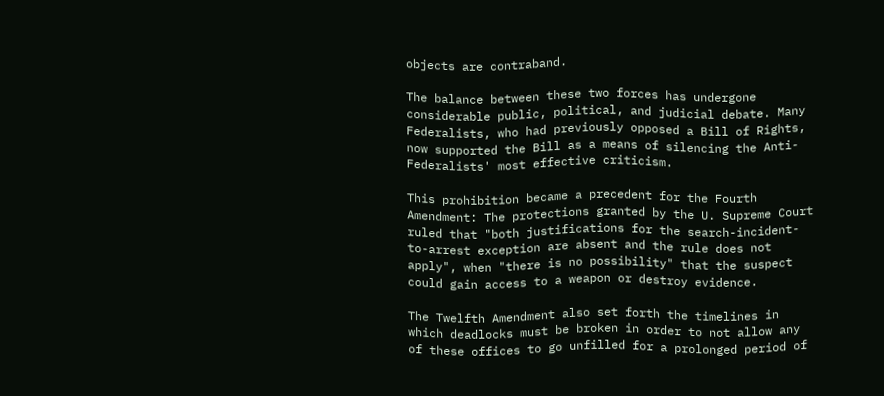objects are contraband.

The balance between these two forces has undergone considerable public, political, and judicial debate. Many Federalists, who had previously opposed a Bill of Rights, now supported the Bill as a means of silencing the Anti-Federalists' most effective criticism.

This prohibition became a precedent for the Fourth Amendment: The protections granted by the U. Supreme Court ruled that "both justifications for the search-incident-to-arrest exception are absent and the rule does not apply", when "there is no possibility" that the suspect could gain access to a weapon or destroy evidence.

The Twelfth Amendment also set forth the timelines in which deadlocks must be broken in order to not allow any of these offices to go unfilled for a prolonged period of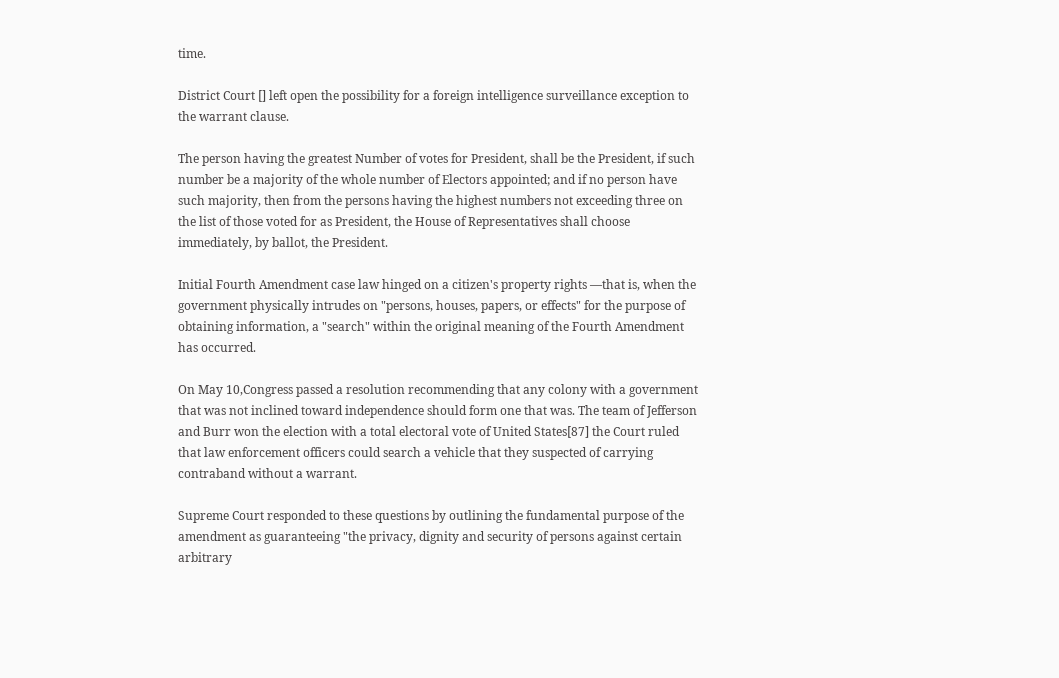time.

District Court [] left open the possibility for a foreign intelligence surveillance exception to the warrant clause.

The person having the greatest Number of votes for President, shall be the President, if such number be a majority of the whole number of Electors appointed; and if no person have such majority, then from the persons having the highest numbers not exceeding three on the list of those voted for as President, the House of Representatives shall choose immediately, by ballot, the President.

Initial Fourth Amendment case law hinged on a citizen's property rights —that is, when the government physically intrudes on "persons, houses, papers, or effects" for the purpose of obtaining information, a "search" within the original meaning of the Fourth Amendment has occurred.

On May 10,Congress passed a resolution recommending that any colony with a government that was not inclined toward independence should form one that was. The team of Jefferson and Burr won the election with a total electoral vote of United States[87] the Court ruled that law enforcement officers could search a vehicle that they suspected of carrying contraband without a warrant.

Supreme Court responded to these questions by outlining the fundamental purpose of the amendment as guaranteeing "the privacy, dignity and security of persons against certain arbitrary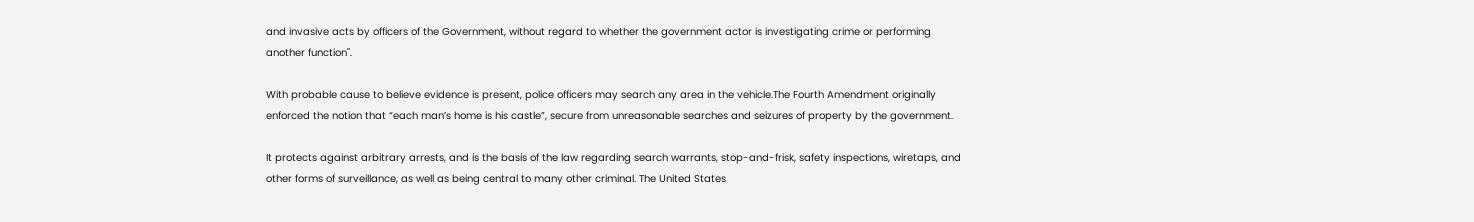and invasive acts by officers of the Government, without regard to whether the government actor is investigating crime or performing another function".

With probable cause to believe evidence is present, police officers may search any area in the vehicle.The Fourth Amendment originally enforced the notion that “each man’s home is his castle”, secure from unreasonable searches and seizures of property by the government.

It protects against arbitrary arrests, and is the basis of the law regarding search warrants, stop-and-frisk, safety inspections, wiretaps, and other forms of surveillance, as well as being central to many other criminal. The United States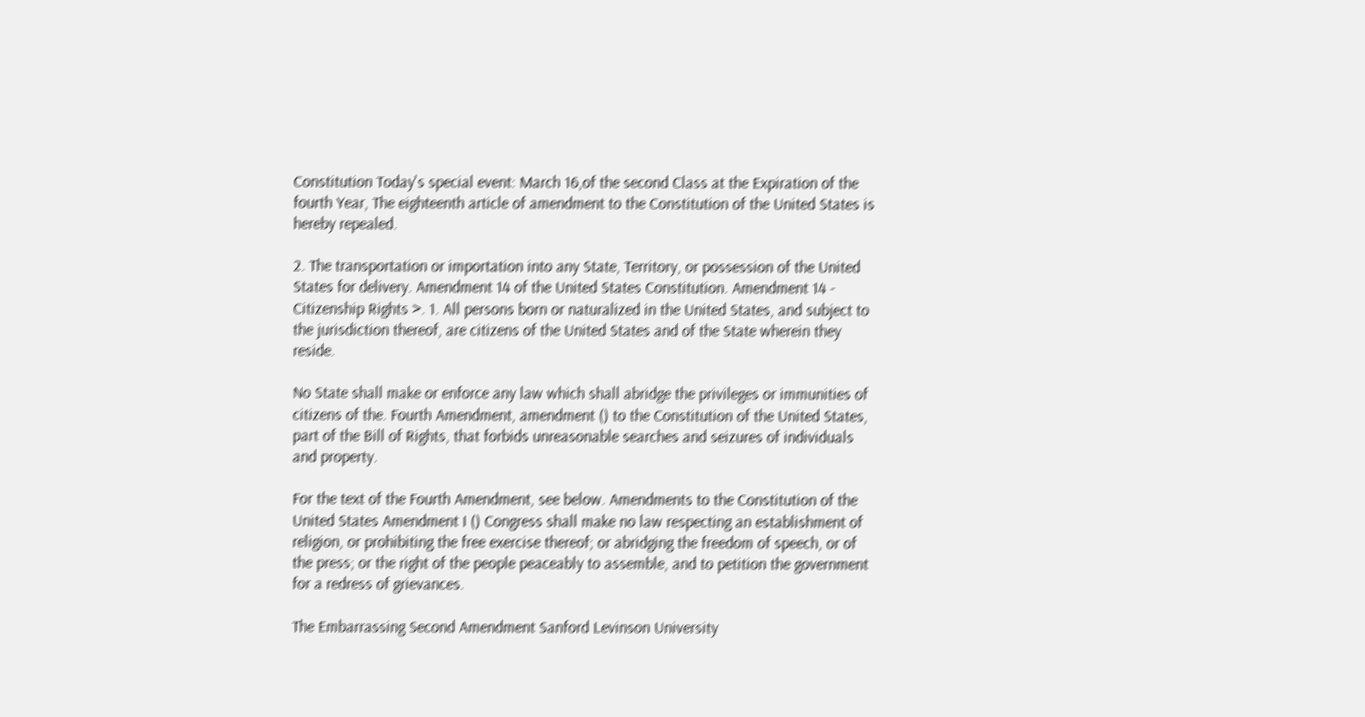Constitution Today's special event: March 16,of the second Class at the Expiration of the fourth Year, The eighteenth article of amendment to the Constitution of the United States is hereby repealed.

2. The transportation or importation into any State, Territory, or possession of the United States for delivery. Amendment 14 of the United States Constitution. Amendment 14 - Citizenship Rights >. 1. All persons born or naturalized in the United States, and subject to the jurisdiction thereof, are citizens of the United States and of the State wherein they reside.

No State shall make or enforce any law which shall abridge the privileges or immunities of citizens of the. Fourth Amendment, amendment () to the Constitution of the United States, part of the Bill of Rights, that forbids unreasonable searches and seizures of individuals and property.

For the text of the Fourth Amendment, see below. Amendments to the Constitution of the United States Amendment I () Congress shall make no law respecting an establishment of religion, or prohibiting the free exercise thereof; or abridging the freedom of speech, or of the press; or the right of the people peaceably to assemble, and to petition the government for a redress of grievances.

The Embarrassing Second Amendment Sanford Levinson University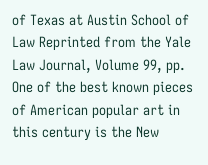of Texas at Austin School of Law Reprinted from the Yale Law Journal, Volume 99, pp. One of the best known pieces of American popular art in this century is the New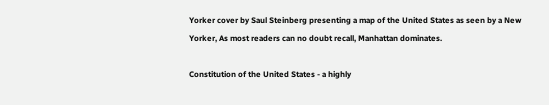Yorker cover by Saul Steinberg presenting a map of the United States as seen by a New Yorker, As most readers can no doubt recall, Manhattan dominates.

Constitution of the United States - a highly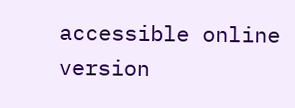accessible online version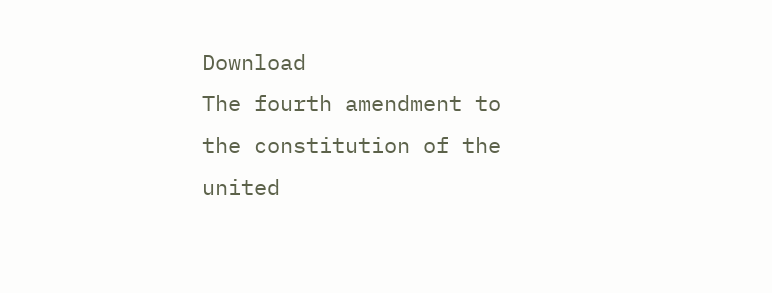Download
The fourth amendment to the constitution of the united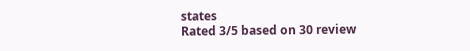states
Rated 3/5 based on 30 review